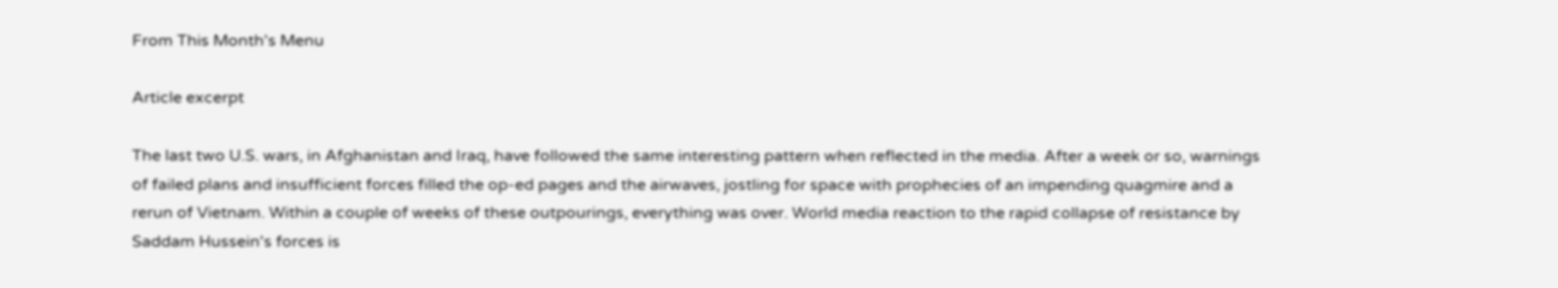From This Month's Menu

Article excerpt

The last two U.S. wars, in Afghanistan and Iraq, have followed the same interesting pattern when reflected in the media. After a week or so, warnings of failed plans and insufficient forces filled the op-ed pages and the airwaves, jostling for space with prophecies of an impending quagmire and a rerun of Vietnam. Within a couple of weeks of these outpourings, everything was over. World media reaction to the rapid collapse of resistance by Saddam Hussein's forces is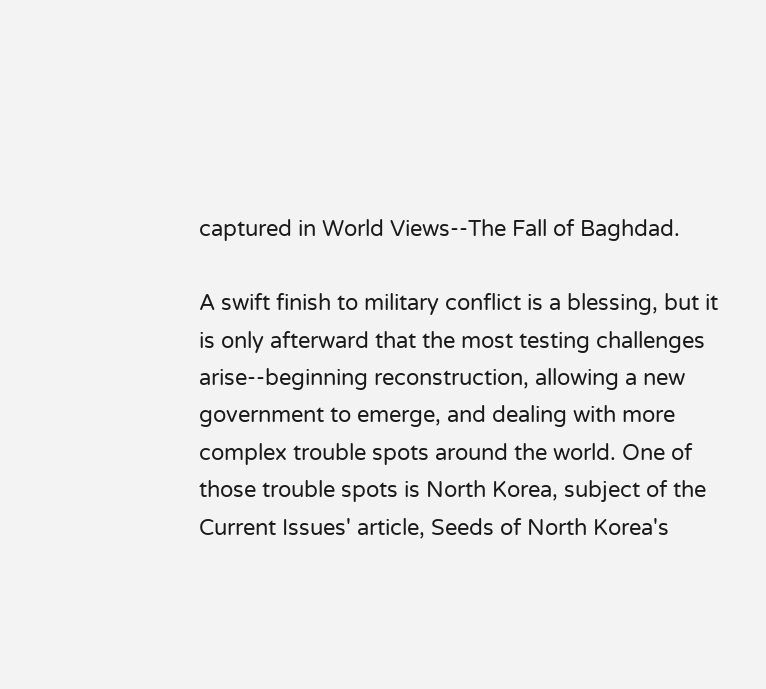captured in World Views--The Fall of Baghdad.

A swift finish to military conflict is a blessing, but it is only afterward that the most testing challenges arise--beginning reconstruction, allowing a new government to emerge, and dealing with more complex trouble spots around the world. One of those trouble spots is North Korea, subject of the Current Issues' article, Seeds of North Korea's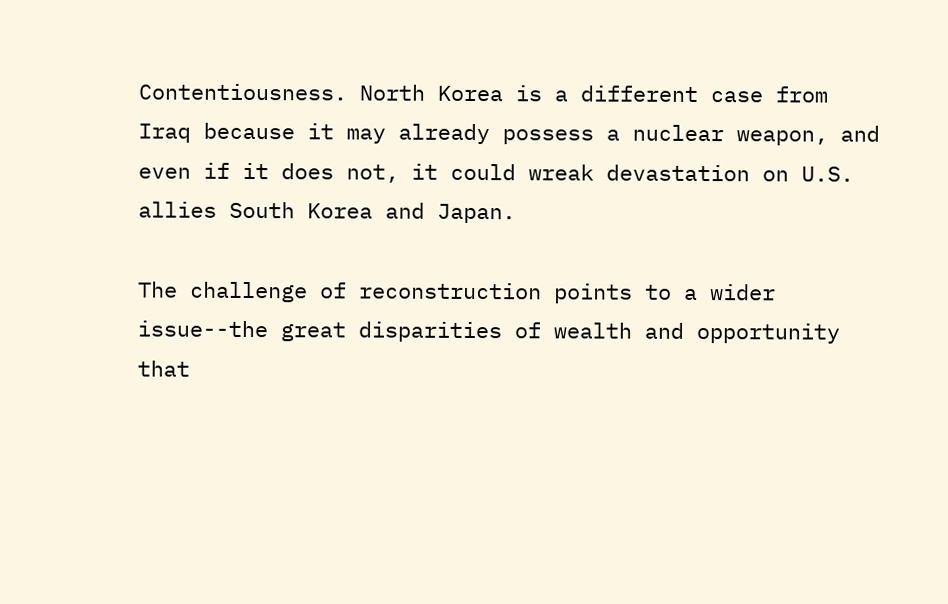Contentiousness. North Korea is a different case from Iraq because it may already possess a nuclear weapon, and even if it does not, it could wreak devastation on U.S. allies South Korea and Japan.

The challenge of reconstruction points to a wider issue--the great disparities of wealth and opportunity that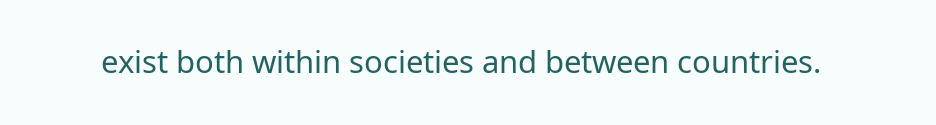exist both within societies and between countries.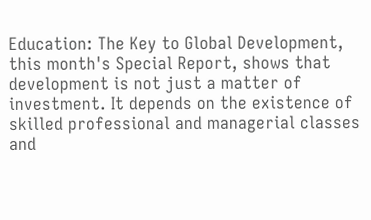Education: The Key to Global Development, this month's Special Report, shows that development is not just a matter of investment. It depends on the existence of skilled professional and managerial classes and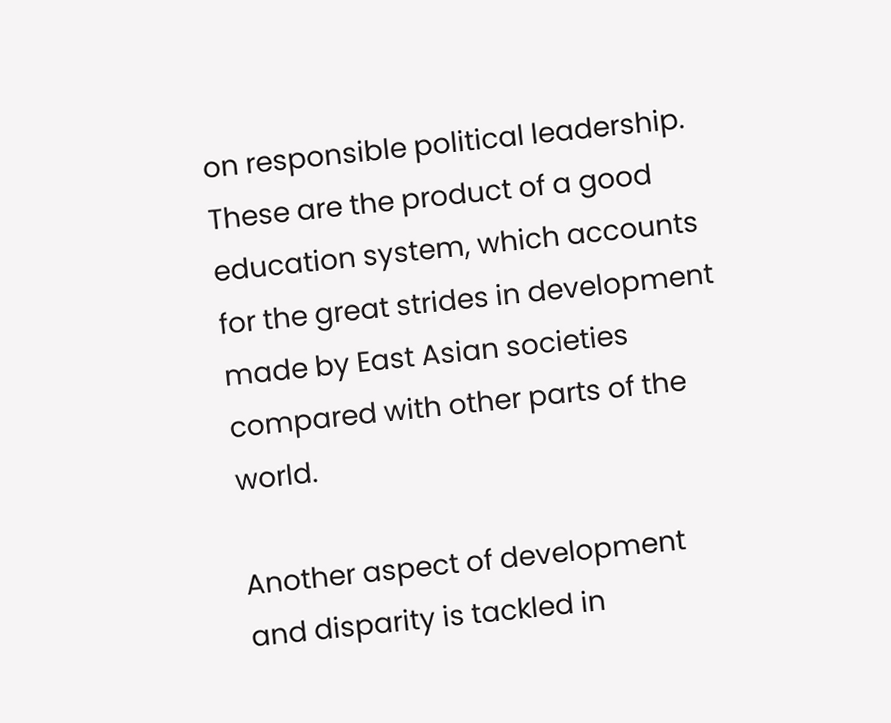on responsible political leadership. These are the product of a good education system, which accounts for the great strides in development made by East Asian societies compared with other parts of the world.

Another aspect of development and disparity is tackled in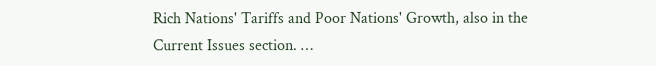Rich Nations' Tariffs and Poor Nations' Growth, also in the Current Issues section. …